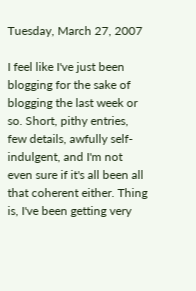Tuesday, March 27, 2007

I feel like I've just been blogging for the sake of blogging the last week or so. Short, pithy entries, few details, awfully self-indulgent, and I'm not even sure if it's all been all that coherent either. Thing is, I've been getting very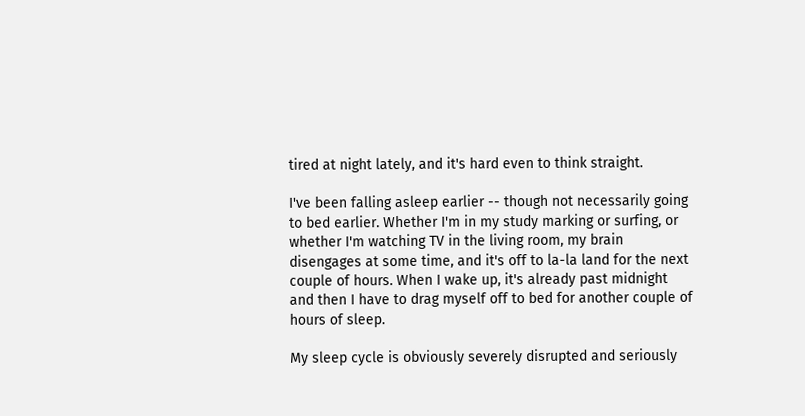tired at night lately, and it's hard even to think straight.

I've been falling asleep earlier -- though not necessarily going to bed earlier. Whether I'm in my study marking or surfing, or whether I'm watching TV in the living room, my brain disengages at some time, and it's off to la-la land for the next couple of hours. When I wake up, it's already past midnight and then I have to drag myself off to bed for another couple of hours of sleep.

My sleep cycle is obviously severely disrupted and seriously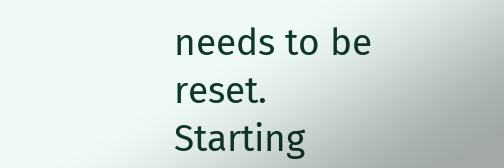needs to be reset. Starting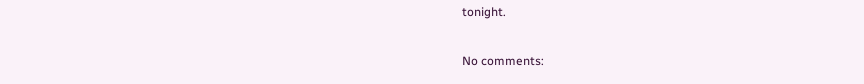tonight.

No comments: